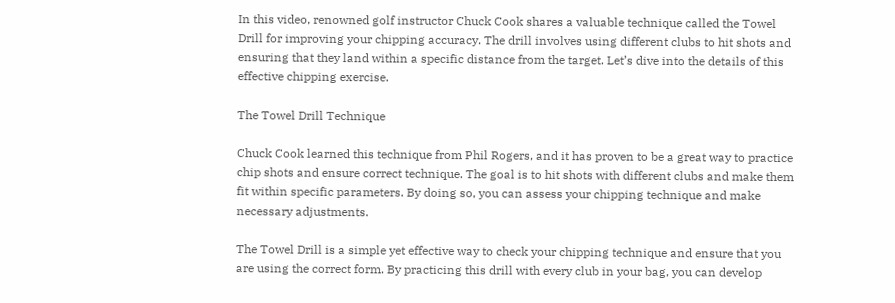In this video, renowned golf instructor Chuck Cook shares a valuable technique called the Towel Drill for improving your chipping accuracy. The drill involves using different clubs to hit shots and ensuring that they land within a specific distance from the target. Let’s dive into the details of this effective chipping exercise.

The Towel Drill Technique

Chuck Cook learned this technique from Phil Rogers, and it has proven to be a great way to practice chip shots and ensure correct technique. The goal is to hit shots with different clubs and make them fit within specific parameters. By doing so, you can assess your chipping technique and make necessary adjustments.

The Towel Drill is a simple yet effective way to check your chipping technique and ensure that you are using the correct form. By practicing this drill with every club in your bag, you can develop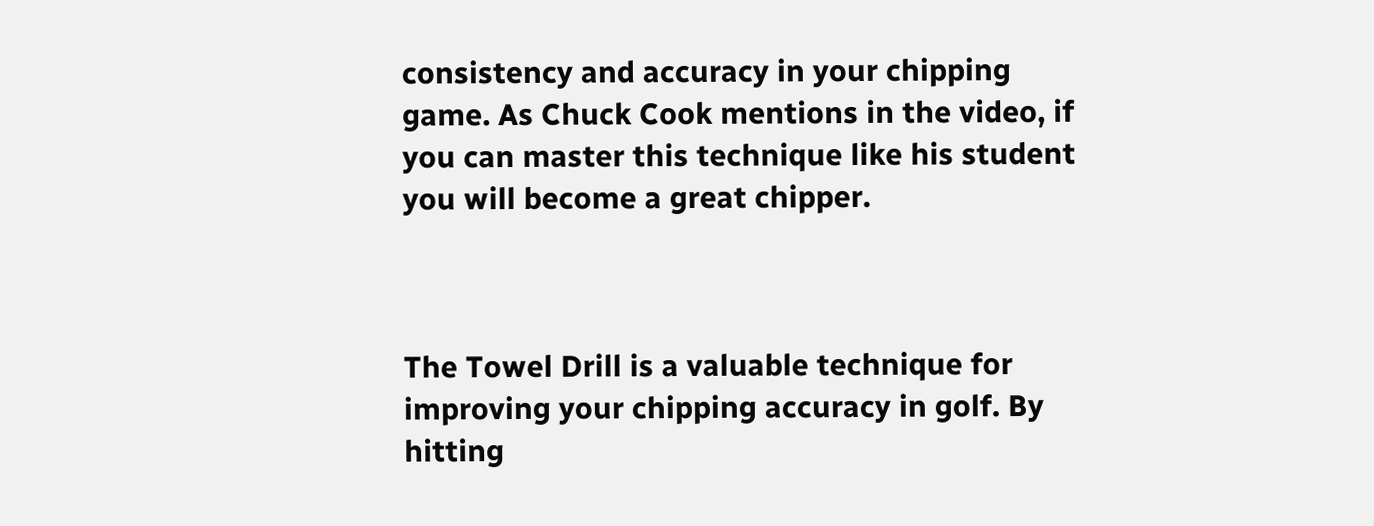consistency and accuracy in your chipping game. As Chuck Cook mentions in the video, if you can master this technique like his student you will become a great chipper.



The Towel Drill is a valuable technique for improving your chipping accuracy in golf. By hitting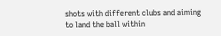shots with different clubs and aiming to land the ball within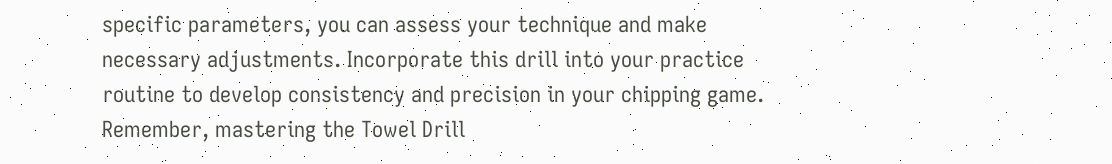specific parameters, you can assess your technique and make necessary adjustments. Incorporate this drill into your practice routine to develop consistency and precision in your chipping game. Remember, mastering the Towel Drill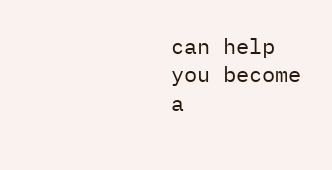can help you become a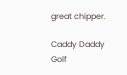great chipper.

Caddy Daddy Golf